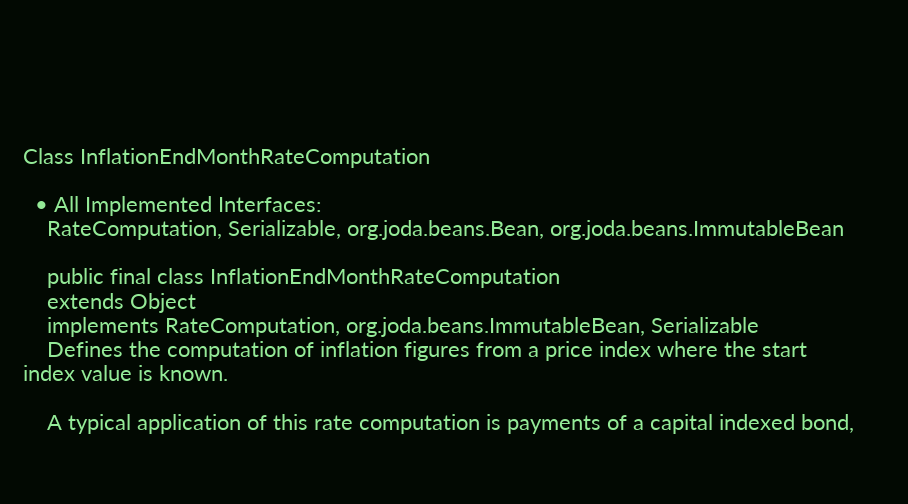Class InflationEndMonthRateComputation

  • All Implemented Interfaces:
    RateComputation, Serializable, org.joda.beans.Bean, org.joda.beans.ImmutableBean

    public final class InflationEndMonthRateComputation
    extends Object
    implements RateComputation, org.joda.beans.ImmutableBean, Serializable
    Defines the computation of inflation figures from a price index where the start index value is known.

    A typical application of this rate computation is payments of a capital indexed bond,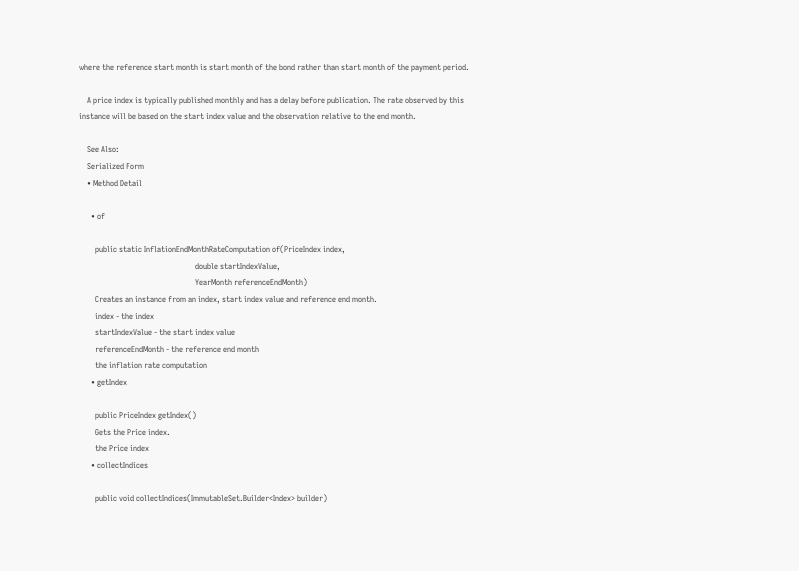where the reference start month is start month of the bond rather than start month of the payment period.

    A price index is typically published monthly and has a delay before publication. The rate observed by this instance will be based on the start index value and the observation relative to the end month.

    See Also:
    Serialized Form
    • Method Detail

      • of

        public static InflationEndMonthRateComputation of(PriceIndex index,
                                                          double startIndexValue,
                                                          YearMonth referenceEndMonth)
        Creates an instance from an index, start index value and reference end month.
        index - the index
        startIndexValue - the start index value
        referenceEndMonth - the reference end month
        the inflation rate computation
      • getIndex

        public PriceIndex getIndex()
        Gets the Price index.
        the Price index
      • collectIndices

        public void collectIndices(ImmutableSet.Builder<Index> builder)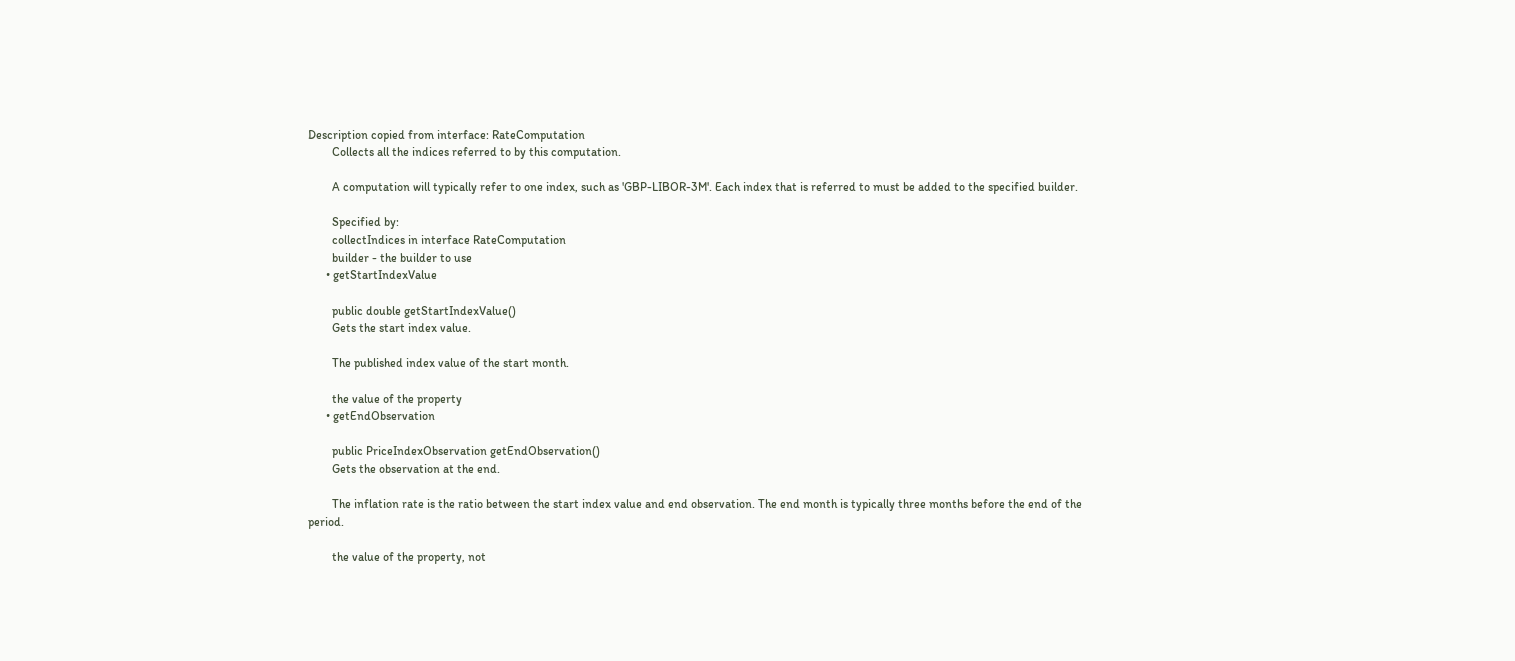Description copied from interface: RateComputation
        Collects all the indices referred to by this computation.

        A computation will typically refer to one index, such as 'GBP-LIBOR-3M'. Each index that is referred to must be added to the specified builder.

        Specified by:
        collectIndices in interface RateComputation
        builder - the builder to use
      • getStartIndexValue

        public double getStartIndexValue()
        Gets the start index value.

        The published index value of the start month.

        the value of the property
      • getEndObservation

        public PriceIndexObservation getEndObservation()
        Gets the observation at the end.

        The inflation rate is the ratio between the start index value and end observation. The end month is typically three months before the end of the period.

        the value of the property, not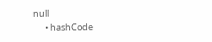null
      • hashCode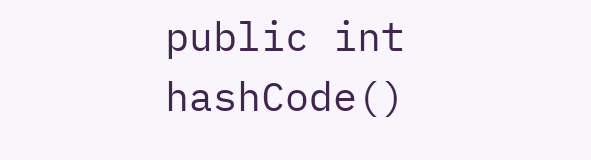public int hashCode()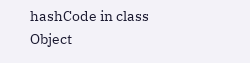hashCode in class Object